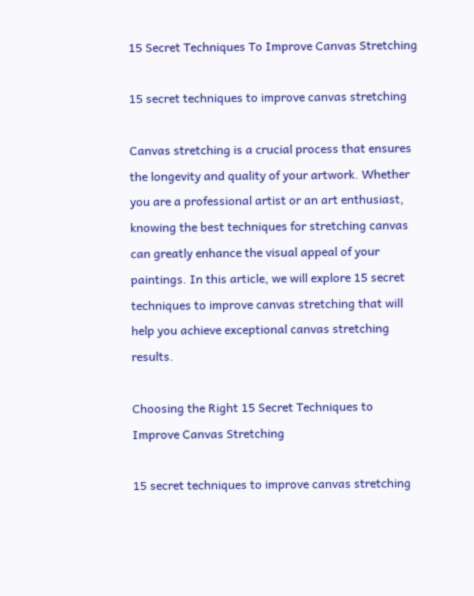15 Secret Techniques To Improve Canvas Stretching

15 secret techniques to improve canvas stretching

Canvas stretching is a crucial process that ensures the longevity and quality of your artwork. Whether you are a professional artist or an art enthusiast, knowing the best techniques for stretching canvas can greatly enhance the visual appeal of your paintings. In this article, we will explore 15 secret techniques to improve canvas stretching that will help you achieve exceptional canvas stretching results.

Choosing the Right 15 Secret Techniques to Improve Canvas Stretching

15 secret techniques to improve canvas stretching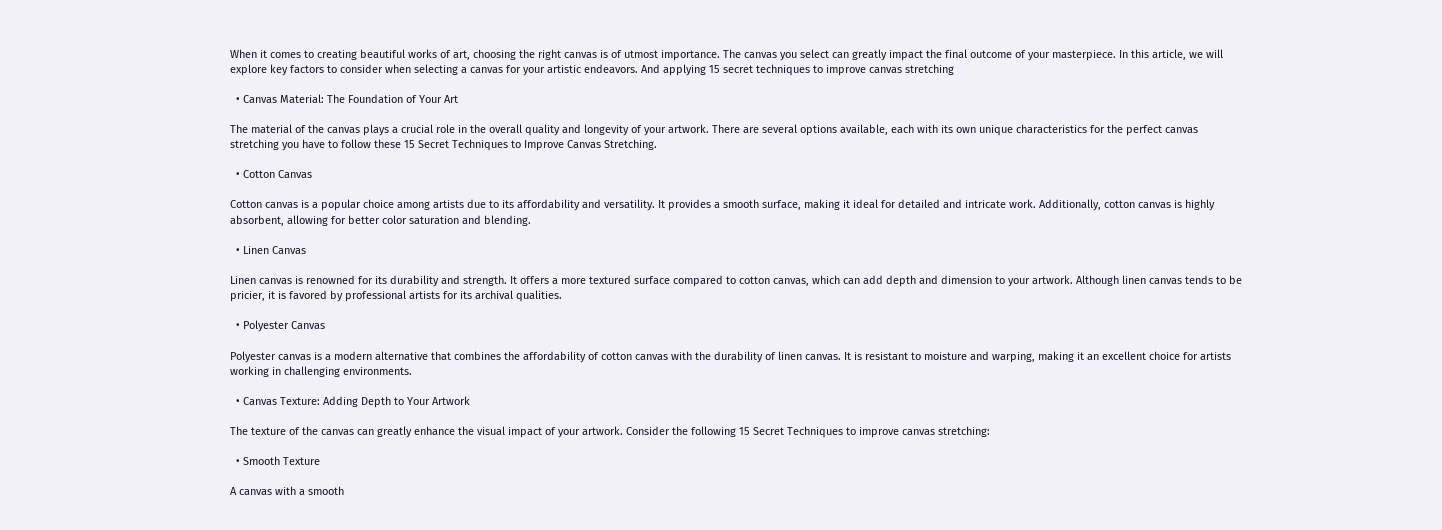When it comes to creating beautiful works of art, choosing the right canvas is of utmost importance. The canvas you select can greatly impact the final outcome of your masterpiece. In this article, we will explore key factors to consider when selecting a canvas for your artistic endeavors. And applying 15 secret techniques to improve canvas stretching

  • Canvas Material: The Foundation of Your Art

The material of the canvas plays a crucial role in the overall quality and longevity of your artwork. There are several options available, each with its own unique characteristics for the perfect canvas stretching you have to follow these 15 Secret Techniques to Improve Canvas Stretching.

  • Cotton Canvas

Cotton canvas is a popular choice among artists due to its affordability and versatility. It provides a smooth surface, making it ideal for detailed and intricate work. Additionally, cotton canvas is highly absorbent, allowing for better color saturation and blending.

  • Linen Canvas

Linen canvas is renowned for its durability and strength. It offers a more textured surface compared to cotton canvas, which can add depth and dimension to your artwork. Although linen canvas tends to be pricier, it is favored by professional artists for its archival qualities.

  • Polyester Canvas

Polyester canvas is a modern alternative that combines the affordability of cotton canvas with the durability of linen canvas. It is resistant to moisture and warping, making it an excellent choice for artists working in challenging environments.

  • Canvas Texture: Adding Depth to Your Artwork

The texture of the canvas can greatly enhance the visual impact of your artwork. Consider the following 15 Secret Techniques to improve canvas stretching:

  • Smooth Texture

A canvas with a smooth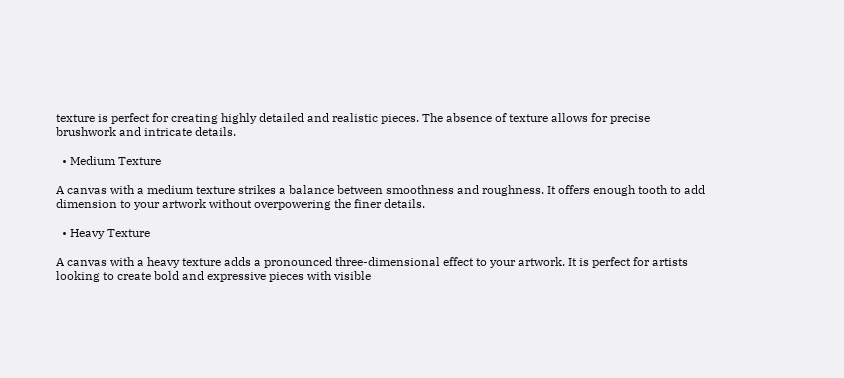texture is perfect for creating highly detailed and realistic pieces. The absence of texture allows for precise brushwork and intricate details.

  • Medium Texture

A canvas with a medium texture strikes a balance between smoothness and roughness. It offers enough tooth to add dimension to your artwork without overpowering the finer details.

  • Heavy Texture

A canvas with a heavy texture adds a pronounced three-dimensional effect to your artwork. It is perfect for artists looking to create bold and expressive pieces with visible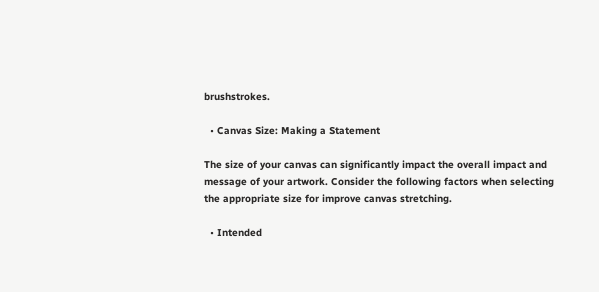brushstrokes.

  • Canvas Size: Making a Statement

The size of your canvas can significantly impact the overall impact and message of your artwork. Consider the following factors when selecting the appropriate size for improve canvas stretching.

  • Intended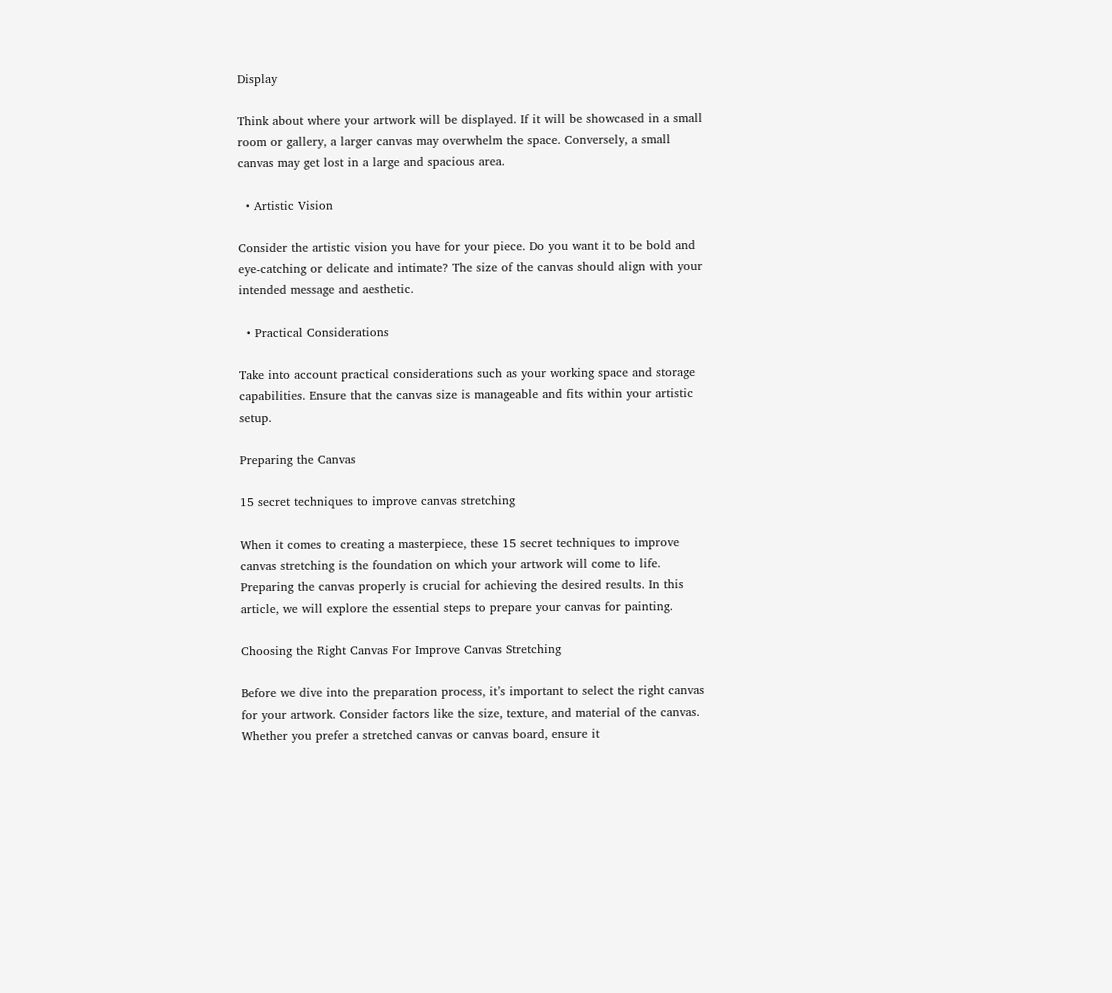Display

Think about where your artwork will be displayed. If it will be showcased in a small room or gallery, a larger canvas may overwhelm the space. Conversely, a small canvas may get lost in a large and spacious area.

  • Artistic Vision

Consider the artistic vision you have for your piece. Do you want it to be bold and eye-catching or delicate and intimate? The size of the canvas should align with your intended message and aesthetic.

  • Practical Considerations

Take into account practical considerations such as your working space and storage capabilities. Ensure that the canvas size is manageable and fits within your artistic setup.

Preparing the Canvas

15 secret techniques to improve canvas stretching

When it comes to creating a masterpiece, these 15 secret techniques to improve canvas stretching is the foundation on which your artwork will come to life. Preparing the canvas properly is crucial for achieving the desired results. In this article, we will explore the essential steps to prepare your canvas for painting.

Choosing the Right Canvas For Improve Canvas Stretching

Before we dive into the preparation process, it’s important to select the right canvas for your artwork. Consider factors like the size, texture, and material of the canvas. Whether you prefer a stretched canvas or canvas board, ensure it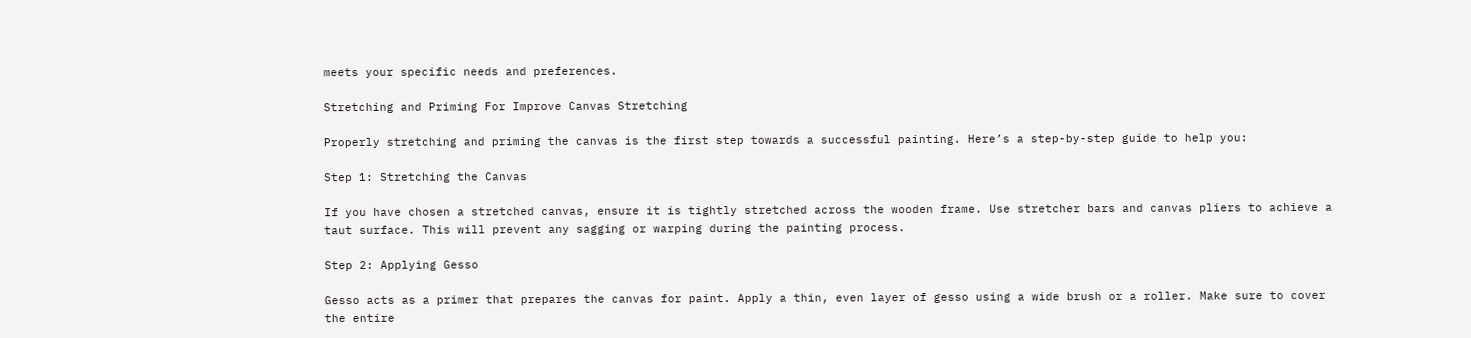meets your specific needs and preferences.

Stretching and Priming For Improve Canvas Stretching

Properly stretching and priming the canvas is the first step towards a successful painting. Here’s a step-by-step guide to help you:

Step 1: Stretching the Canvas

If you have chosen a stretched canvas, ensure it is tightly stretched across the wooden frame. Use stretcher bars and canvas pliers to achieve a taut surface. This will prevent any sagging or warping during the painting process.

Step 2: Applying Gesso

Gesso acts as a primer that prepares the canvas for paint. Apply a thin, even layer of gesso using a wide brush or a roller. Make sure to cover the entire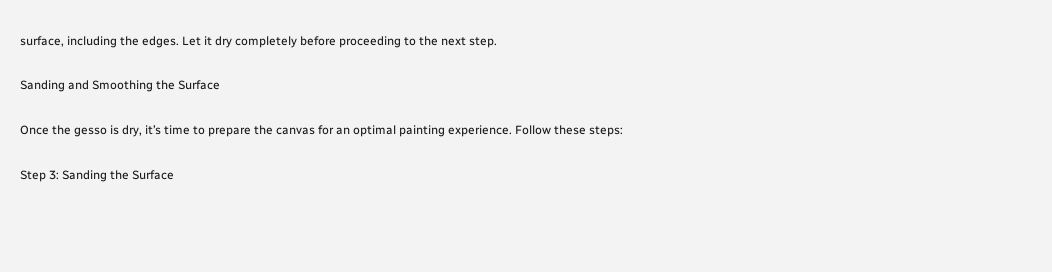surface, including the edges. Let it dry completely before proceeding to the next step.

Sanding and Smoothing the Surface

Once the gesso is dry, it’s time to prepare the canvas for an optimal painting experience. Follow these steps:

Step 3: Sanding the Surface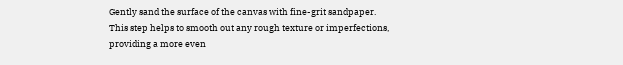Gently sand the surface of the canvas with fine-grit sandpaper. This step helps to smooth out any rough texture or imperfections, providing a more even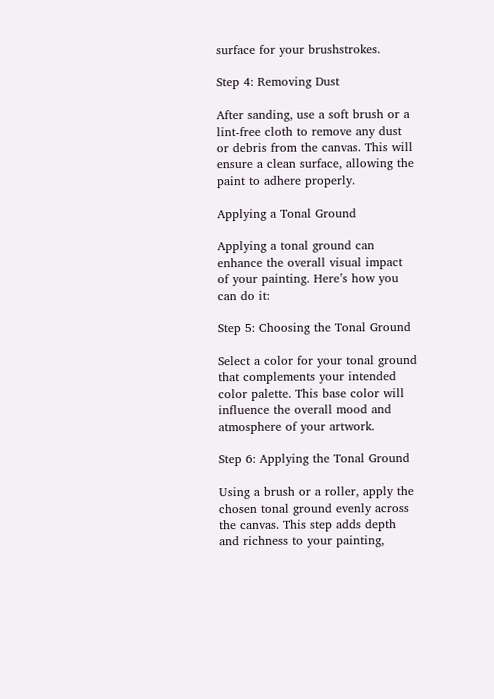surface for your brushstrokes.

Step 4: Removing Dust

After sanding, use a soft brush or a lint-free cloth to remove any dust or debris from the canvas. This will ensure a clean surface, allowing the paint to adhere properly.

Applying a Tonal Ground

Applying a tonal ground can enhance the overall visual impact of your painting. Here’s how you can do it:

Step 5: Choosing the Tonal Ground

Select a color for your tonal ground that complements your intended color palette. This base color will influence the overall mood and atmosphere of your artwork.

Step 6: Applying the Tonal Ground

Using a brush or a roller, apply the chosen tonal ground evenly across the canvas. This step adds depth and richness to your painting,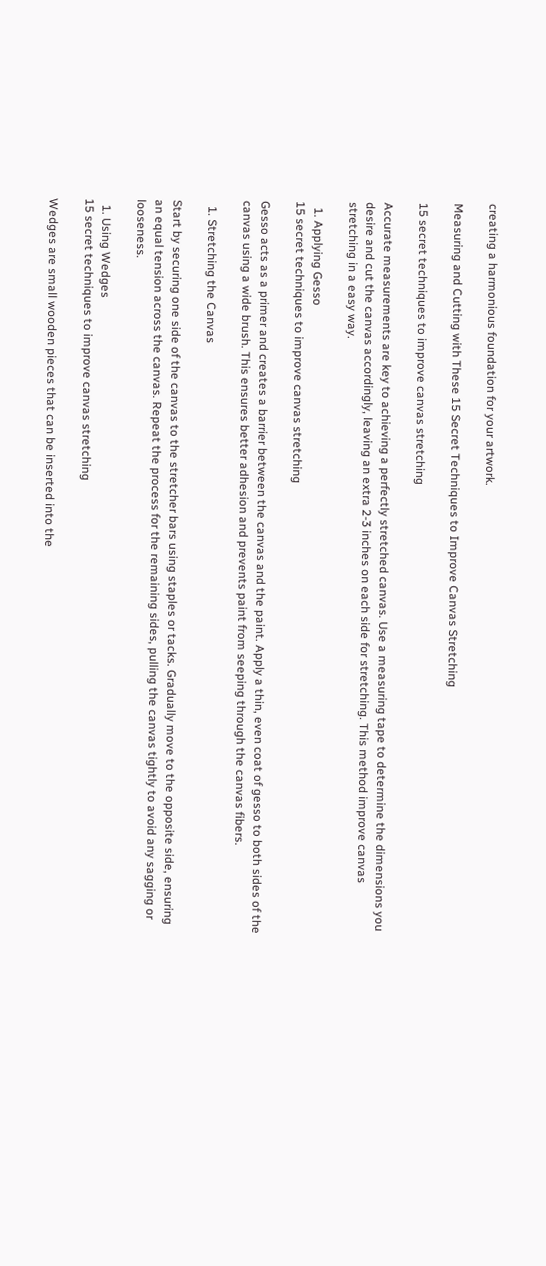creating a harmonious foundation for your artwork.

Measuring and Cutting with These 15 Secret Techniques to Improve Canvas Stretching

15 secret techniques to improve canvas stretching

Accurate measurements are key to achieving a perfectly stretched canvas. Use a measuring tape to determine the dimensions you desire and cut the canvas accordingly, leaving an extra 2-3 inches on each side for stretching. This method improve canvas stretching in a easy way.

  1. Applying Gesso
15 secret techniques to improve canvas stretching

Gesso acts as a primer and creates a barrier between the canvas and the paint. Apply a thin, even coat of gesso to both sides of the canvas using a wide brush. This ensures better adhesion and prevents paint from seeping through the canvas fibers.

  1. Stretching the Canvas

Start by securing one side of the canvas to the stretcher bars using staples or tacks. Gradually move to the opposite side, ensuring an equal tension across the canvas. Repeat the process for the remaining sides, pulling the canvas tightly to avoid any sagging or looseness.

  1. Using Wedges
15 secret techniques to improve canvas stretching

Wedges are small wooden pieces that can be inserted into the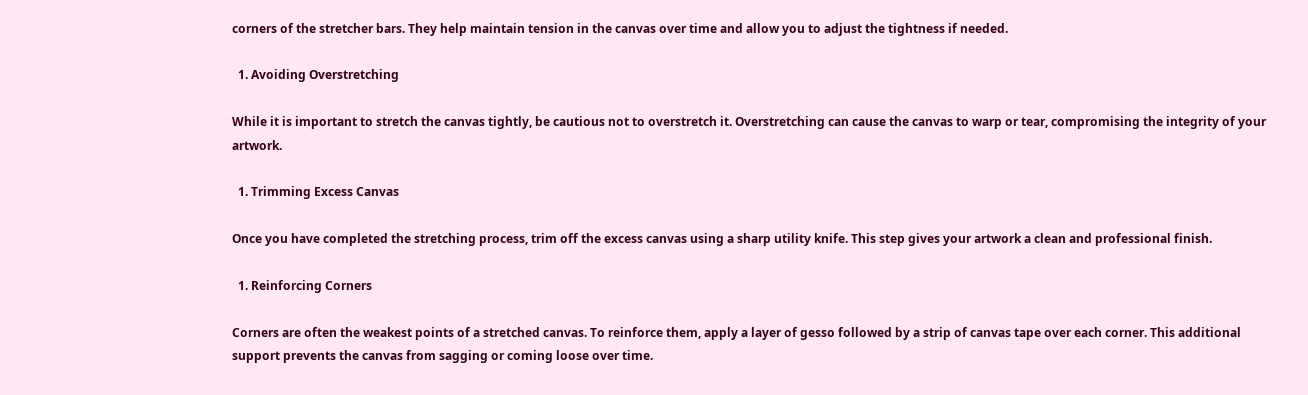corners of the stretcher bars. They help maintain tension in the canvas over time and allow you to adjust the tightness if needed.

  1. Avoiding Overstretching

While it is important to stretch the canvas tightly, be cautious not to overstretch it. Overstretching can cause the canvas to warp or tear, compromising the integrity of your artwork.

  1. Trimming Excess Canvas

Once you have completed the stretching process, trim off the excess canvas using a sharp utility knife. This step gives your artwork a clean and professional finish.

  1. Reinforcing Corners

Corners are often the weakest points of a stretched canvas. To reinforce them, apply a layer of gesso followed by a strip of canvas tape over each corner. This additional support prevents the canvas from sagging or coming loose over time.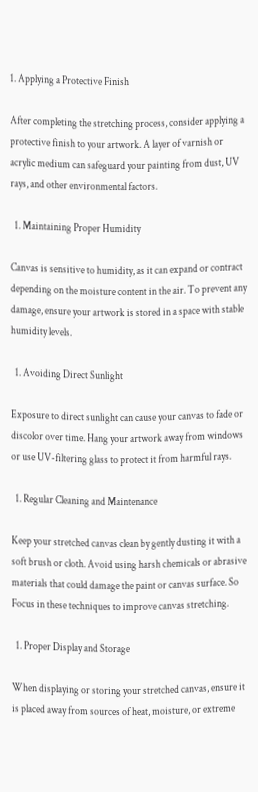1. Applying a Protective Finish

After completing the stretching process, consider applying a protective finish to your artwork. A layer of varnish or acrylic medium can safeguard your painting from dust, UV rays, and other environmental factors.

  1. Maintaining Proper Humidity

Canvas is sensitive to humidity, as it can expand or contract depending on the moisture content in the air. To prevent any damage, ensure your artwork is stored in a space with stable humidity levels.

  1. Avoiding Direct Sunlight

Exposure to direct sunlight can cause your canvas to fade or discolor over time. Hang your artwork away from windows or use UV-filtering glass to protect it from harmful rays.

  1. Regular Cleaning and Maintenance

Keep your stretched canvas clean by gently dusting it with a soft brush or cloth. Avoid using harsh chemicals or abrasive materials that could damage the paint or canvas surface. So Focus in these techniques to improve canvas stretching.

  1. Proper Display and Storage

When displaying or storing your stretched canvas, ensure it is placed away from sources of heat, moisture, or extreme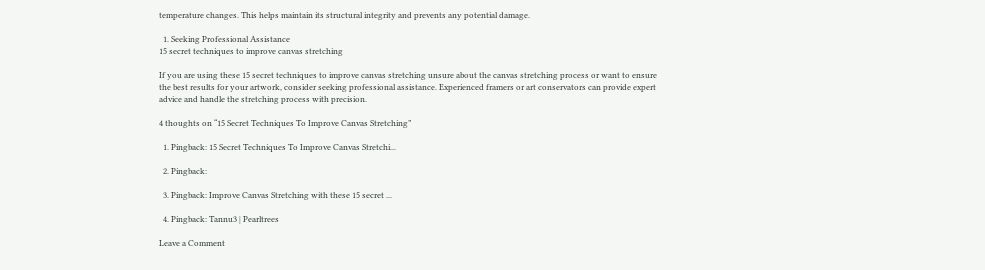temperature changes. This helps maintain its structural integrity and prevents any potential damage.

  1. Seeking Professional Assistance
15 secret techniques to improve canvas stretching

If you are using these 15 secret techniques to improve canvas stretching unsure about the canvas stretching process or want to ensure the best results for your artwork, consider seeking professional assistance. Experienced framers or art conservators can provide expert advice and handle the stretching process with precision.

4 thoughts on “15 Secret Techniques To Improve Canvas Stretching”

  1. Pingback: 15 Secret Techniques To Improve Canvas Stretchi...

  2. Pingback:

  3. Pingback: Improve Canvas Stretching with these 15 secret ...

  4. Pingback: Tannu3 | Pearltrees

Leave a Comment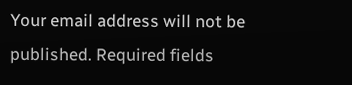Your email address will not be published. Required fields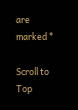are marked *

Scroll to Top